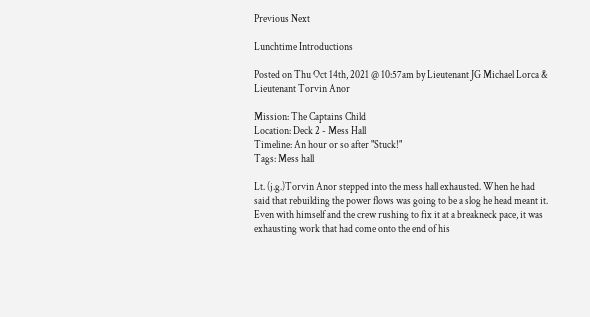Previous Next

Lunchtime Introductions

Posted on Thu Oct 14th, 2021 @ 10:57am by Lieutenant JG Michael Lorca & Lieutenant Torvin Anor

Mission: The Captains Child
Location: Deck 2 - Mess Hall
Timeline: An hour or so after "Stuck!"
Tags: Mess hall

Lt. (j.g.)Torvin Anor stepped into the mess hall exhausted. When he had said that rebuilding the power flows was going to be a slog he head meant it. Even with himself and the crew rushing to fix it at a breakneck pace, it was exhausting work that had come onto the end of his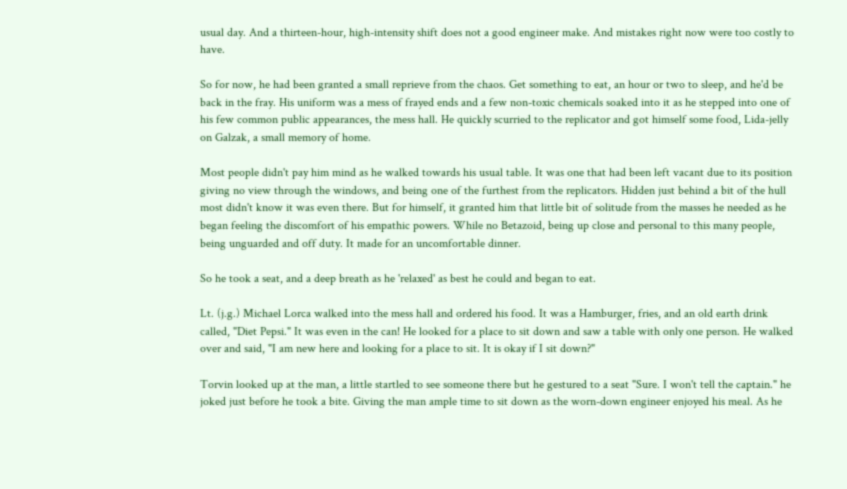usual day. And a thirteen-hour, high-intensity shift does not a good engineer make. And mistakes right now were too costly to have.

So for now, he had been granted a small reprieve from the chaos. Get something to eat, an hour or two to sleep, and he'd be back in the fray. His uniform was a mess of frayed ends and a few non-toxic chemicals soaked into it as he stepped into one of his few common public appearances, the mess hall. He quickly scurried to the replicator and got himself some food, Lida-jelly on Galzak, a small memory of home.

Most people didn't pay him mind as he walked towards his usual table. It was one that had been left vacant due to its position giving no view through the windows, and being one of the furthest from the replicators. Hidden just behind a bit of the hull most didn't know it was even there. But for himself, it granted him that little bit of solitude from the masses he needed as he began feeling the discomfort of his empathic powers. While no Betazoid, being up close and personal to this many people, being unguarded and off duty. It made for an uncomfortable dinner.

So he took a seat, and a deep breath as he 'relaxed' as best he could and began to eat.

Lt. (j.g.) Michael Lorca walked into the mess hall and ordered his food. It was a Hamburger, fries, and an old earth drink called, "Diet Pepsi." It was even in the can! He looked for a place to sit down and saw a table with only one person. He walked over and said, "I am new here and looking for a place to sit. It is okay if I sit down?"

Torvin looked up at the man, a little startled to see someone there but he gestured to a seat "Sure. I won't tell the captain." he joked just before he took a bite. Giving the man ample time to sit down as the worn-down engineer enjoyed his meal. As he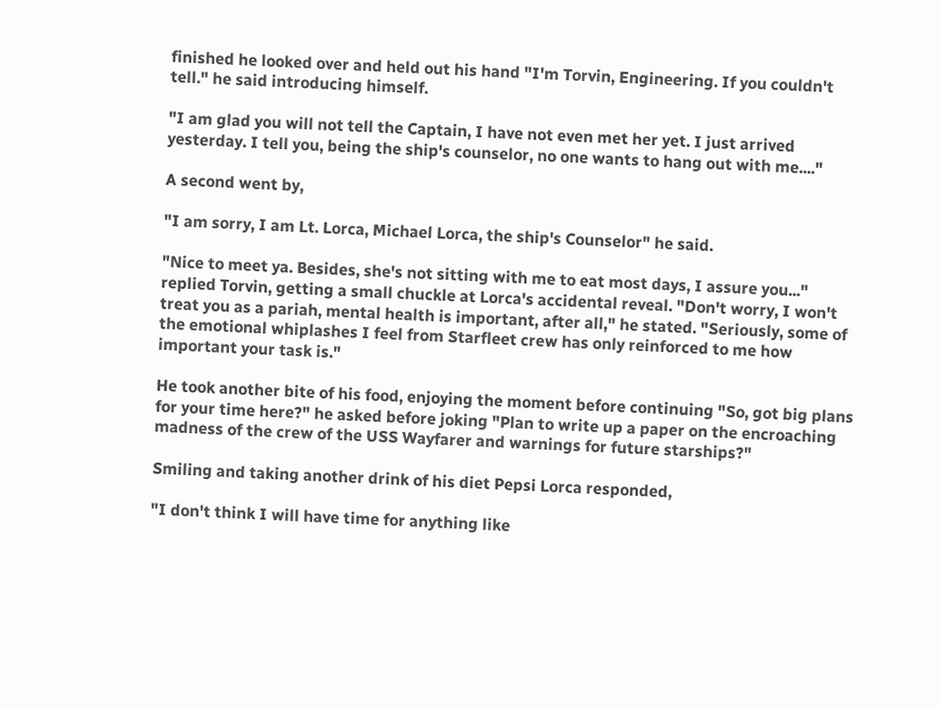finished he looked over and held out his hand "I'm Torvin, Engineering. If you couldn't tell." he said introducing himself.

"I am glad you will not tell the Captain, I have not even met her yet. I just arrived yesterday. I tell you, being the ship's counselor, no one wants to hang out with me...."

A second went by,

"I am sorry, I am Lt. Lorca, Michael Lorca, the ship's Counselor" he said.

"Nice to meet ya. Besides, she's not sitting with me to eat most days, I assure you..." replied Torvin, getting a small chuckle at Lorca's accidental reveal. "Don't worry, I won't treat you as a pariah, mental health is important, after all," he stated. "Seriously, some of the emotional whiplashes I feel from Starfleet crew has only reinforced to me how important your task is."

He took another bite of his food, enjoying the moment before continuing "So, got big plans for your time here?" he asked before joking "Plan to write up a paper on the encroaching madness of the crew of the USS Wayfarer and warnings for future starships?"

Smiling and taking another drink of his diet Pepsi Lorca responded,

"I don't think I will have time for anything like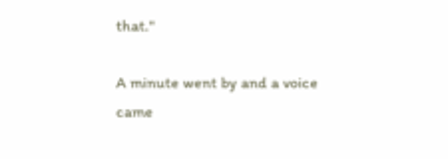that."

A minute went by and a voice came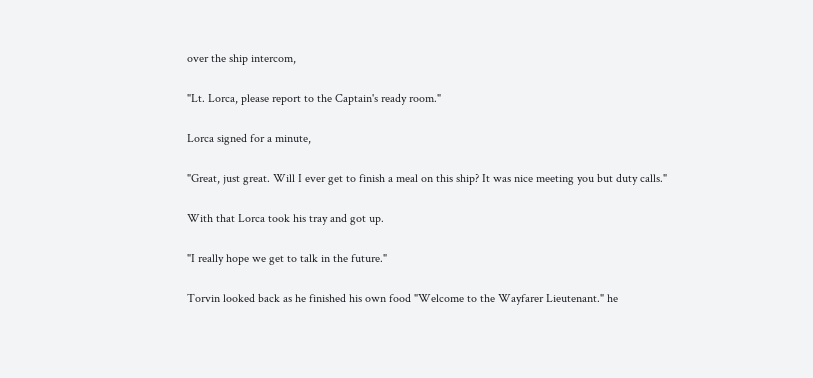over the ship intercom,

"Lt. Lorca, please report to the Captain's ready room."

Lorca signed for a minute,

"Great, just great. Will I ever get to finish a meal on this ship? It was nice meeting you but duty calls."

With that Lorca took his tray and got up.

"I really hope we get to talk in the future."

Torvin looked back as he finished his own food "Welcome to the Wayfarer Lieutenant." he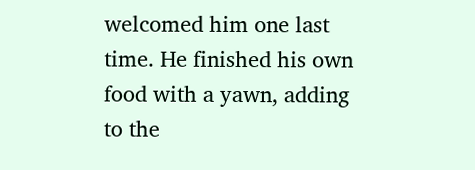welcomed him one last time. He finished his own food with a yawn, adding to the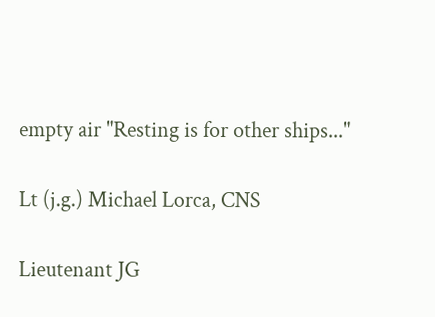empty air "Resting is for other ships..."

Lt (j.g.) Michael Lorca, CNS

Lieutenant JG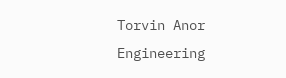Torvin Anor
Engineering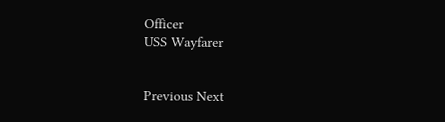Officer
USS Wayfarer


Previous Next